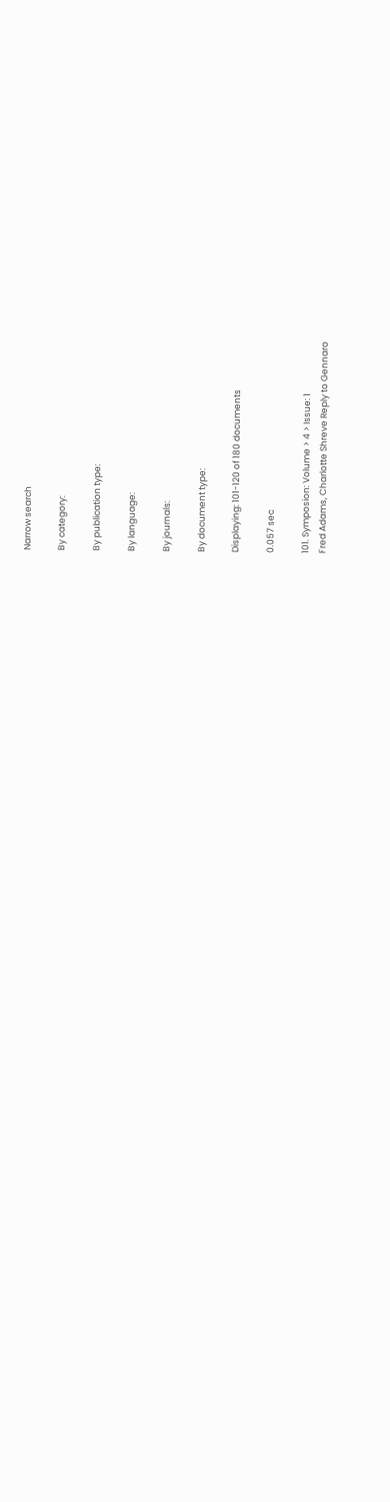Narrow search

By category:

By publication type:

By language:

By journals:

By document type:

Displaying: 101-120 of 180 documents

0.057 sec

101. Symposion: Volume > 4 > Issue: 1
Fred Adams, Charlotte Shreve Reply to Gennaro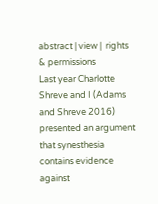abstract | view |  rights & permissions
Last year Charlotte Shreve and I (Adams and Shreve 2016) presented an argument that synesthesia contains evidence against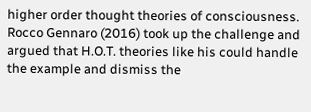higher order thought theories of consciousness. Rocco Gennaro (2016) took up the challenge and argued that H.O.T. theories like his could handle the example and dismiss the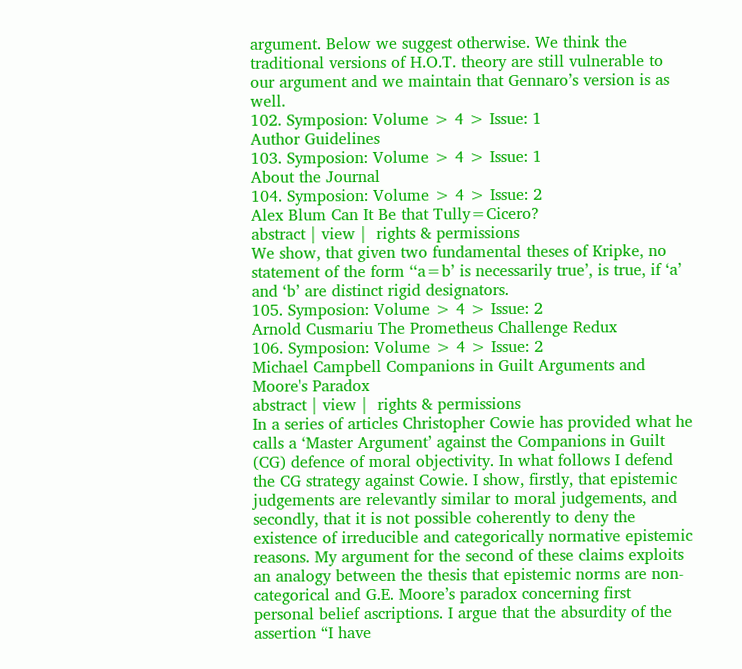argument. Below we suggest otherwise. We think the traditional versions of H.O.T. theory are still vulnerable to our argument and we maintain that Gennaro’s version is as well.
102. Symposion: Volume > 4 > Issue: 1
Author Guidelines
103. Symposion: Volume > 4 > Issue: 1
About the Journal
104. Symposion: Volume > 4 > Issue: 2
Alex Blum Can It Be that Tully=Cicero?
abstract | view |  rights & permissions
We show, that given two fundamental theses of Kripke, no statement of the form ‘‘a=b’ is necessarily true’, is true, if ‘a’ and ‘b’ are distinct rigid designators.
105. Symposion: Volume > 4 > Issue: 2
Arnold Cusmariu The Prometheus Challenge Redux
106. Symposion: Volume > 4 > Issue: 2
Michael Campbell Companions in Guilt Arguments and Moore's Paradox
abstract | view |  rights & permissions
In a series of articles Christopher Cowie has provided what he calls a ‘Master Argument’ against the Companions in Guilt (CG) defence of moral objectivity. In what follows I defend the CG strategy against Cowie. I show, firstly, that epistemic judgements are relevantly similar to moral judgements, and secondly, that it is not possible coherently to deny the existence of irreducible and categorically normative epistemic reasons. My argument for the second of these claims exploits an analogy between the thesis that epistemic norms are non-categorical and G.E. Moore’s paradox concerning first personal belief ascriptions. I argue that the absurdity of the assertion “I have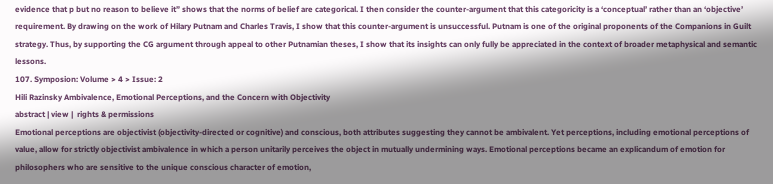evidence that p but no reason to believe it” shows that the norms of belief are categorical. I then consider the counter-argument that this categoricity is a ‘conceptual’ rather than an ‘objective’ requirement. By drawing on the work of Hilary Putnam and Charles Travis, I show that this counter-argument is unsuccessful. Putnam is one of the original proponents of the Companions in Guilt strategy. Thus, by supporting the CG argument through appeal to other Putnamian theses, I show that its insights can only fully be appreciated in the context of broader metaphysical and semantic lessons.
107. Symposion: Volume > 4 > Issue: 2
Hili Razinsky Ambivalence, Emotional Perceptions, and the Concern with Objectivity
abstract | view |  rights & permissions
Emotional perceptions are objectivist (objectivity-directed or cognitive) and conscious, both attributes suggesting they cannot be ambivalent. Yet perceptions, including emotional perceptions of value, allow for strictly objectivist ambivalence in which a person unitarily perceives the object in mutually undermining ways. Emotional perceptions became an explicandum of emotion for philosophers who are sensitive to the unique conscious character of emotion,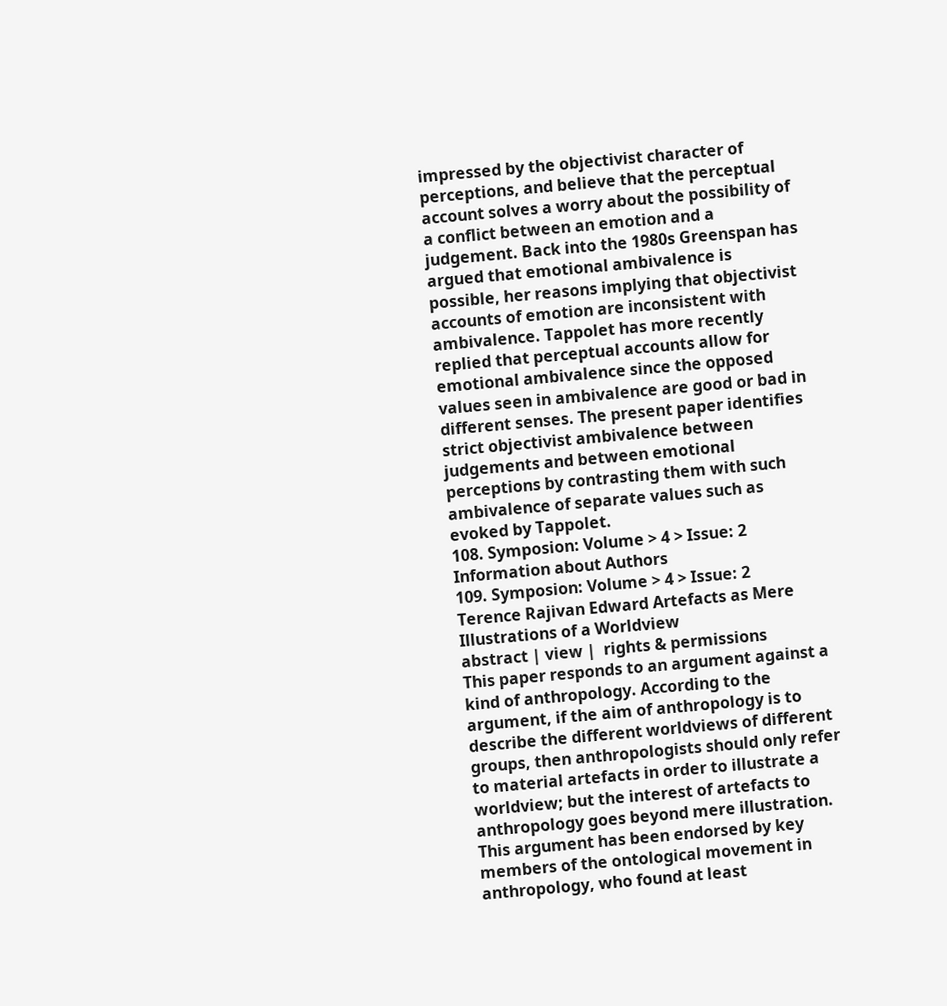impressed by the objectivist character of perceptions, and believe that the perceptual account solves a worry about the possibility of a conflict between an emotion and a judgement. Back into the 1980s Greenspan has argued that emotional ambivalence is possible, her reasons implying that objectivist accounts of emotion are inconsistent with ambivalence. Tappolet has more recently replied that perceptual accounts allow for emotional ambivalence since the opposed values seen in ambivalence are good or bad in different senses. The present paper identifies strict objectivist ambivalence between judgements and between emotional perceptions by contrasting them with such ambivalence of separate values such as evoked by Tappolet.
108. Symposion: Volume > 4 > Issue: 2
Information about Authors
109. Symposion: Volume > 4 > Issue: 2
Terence Rajivan Edward Artefacts as Mere Illustrations of a Worldview
abstract | view |  rights & permissions
This paper responds to an argument against a kind of anthropology. According to the argument, if the aim of anthropology is to describe the different worldviews of different groups, then anthropologists should only refer to material artefacts in order to illustrate a worldview; but the interest of artefacts to anthropology goes beyond mere illustration. This argument has been endorsed by key members of the ontological movement in anthropology, who found at least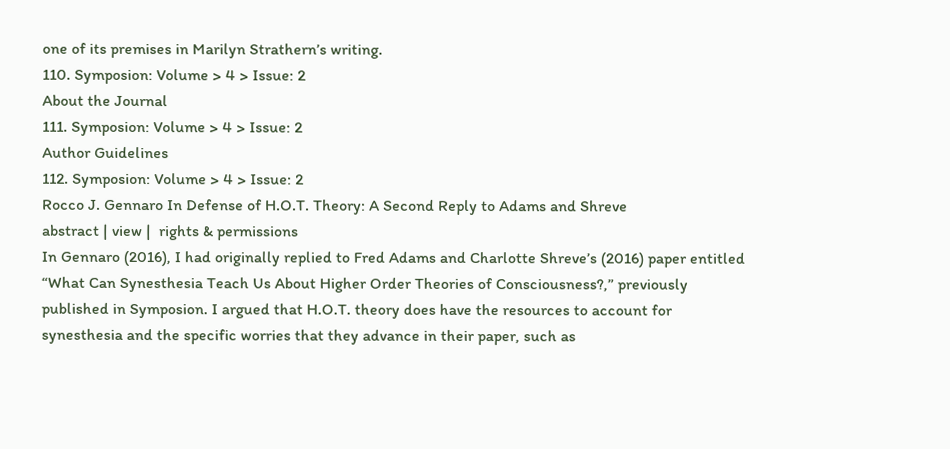one of its premises in Marilyn Strathern’s writing.
110. Symposion: Volume > 4 > Issue: 2
About the Journal
111. Symposion: Volume > 4 > Issue: 2
Author Guidelines
112. Symposion: Volume > 4 > Issue: 2
Rocco J. Gennaro In Defense of H.O.T. Theory: A Second Reply to Adams and Shreve
abstract | view |  rights & permissions
In Gennaro (2016), I had originally replied to Fred Adams and Charlotte Shreve’s (2016) paper entitled “What Can Synesthesia Teach Us About Higher Order Theories of Consciousness?,” previously published in Symposion. I argued that H.O.T. theory does have the resources to account for synesthesia and the specific worries that they advance in their paper, such as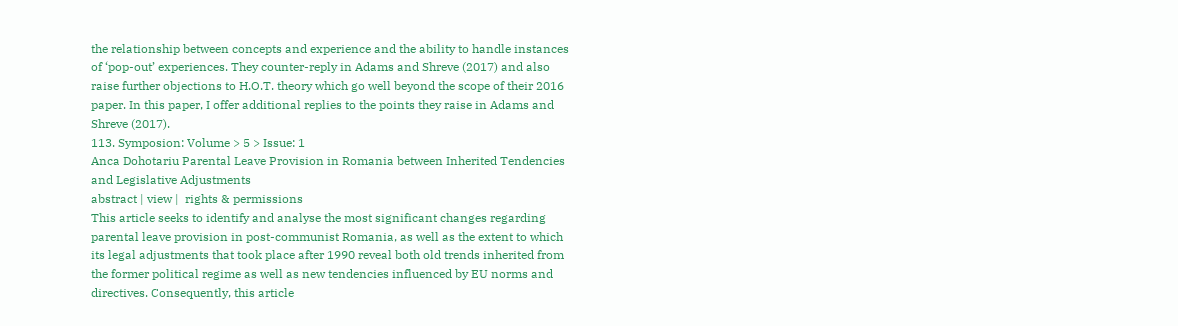the relationship between concepts and experience and the ability to handle instances of ‘pop-out’ experiences. They counter-reply in Adams and Shreve (2017) and also raise further objections to H.O.T. theory which go well beyond the scope of their 2016 paper. In this paper, I offer additional replies to the points they raise in Adams and Shreve (2017).
113. Symposion: Volume > 5 > Issue: 1
Anca Dohotariu Parental Leave Provision in Romania between Inherited Tendencies and Legislative Adjustments
abstract | view |  rights & permissions
This article seeks to identify and analyse the most significant changes regarding parental leave provision in post-communist Romania, as well as the extent to which its legal adjustments that took place after 1990 reveal both old trends inherited from the former political regime as well as new tendencies influenced by EU norms and directives. Consequently, this article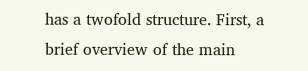has a twofold structure. First, a brief overview of the main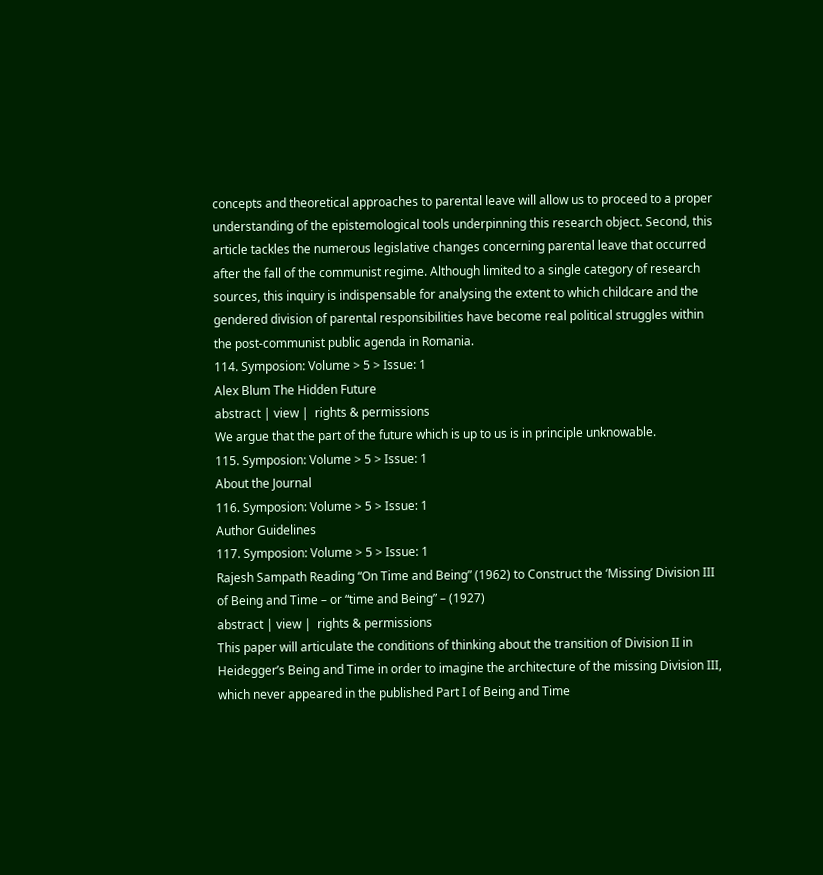concepts and theoretical approaches to parental leave will allow us to proceed to a proper understanding of the epistemological tools underpinning this research object. Second, this article tackles the numerous legislative changes concerning parental leave that occurred after the fall of the communist regime. Although limited to a single category of research sources, this inquiry is indispensable for analysing the extent to which childcare and the gendered division of parental responsibilities have become real political struggles within the post-communist public agenda in Romania.
114. Symposion: Volume > 5 > Issue: 1
Alex Blum The Hidden Future
abstract | view |  rights & permissions
We argue that the part of the future which is up to us is in principle unknowable.
115. Symposion: Volume > 5 > Issue: 1
About the Journal
116. Symposion: Volume > 5 > Issue: 1
Author Guidelines
117. Symposion: Volume > 5 > Issue: 1
Rajesh Sampath Reading “On Time and Being” (1962) to Construct the ‘Missing’ Division III of Being and Time – or “time and Being” – (1927)
abstract | view |  rights & permissions
This paper will articulate the conditions of thinking about the transition of Division II in Heidegger’s Being and Time in order to imagine the architecture of the missing Division III, which never appeared in the published Part I of Being and Time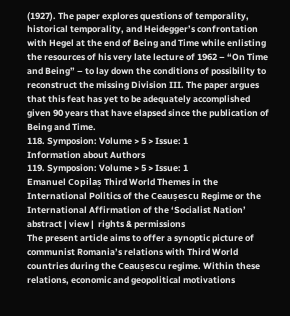(1927). The paper explores questions of temporality, historical temporality, and Heidegger’s confrontation with Hegel at the end of Being and Time while enlisting the resources of his very late lecture of 1962 – “On Time and Being” – to lay down the conditions of possibility to reconstruct the missing Division III. The paper argues that this feat has yet to be adequately accomplished given 90 years that have elapsed since the publication of Being and Time.
118. Symposion: Volume > 5 > Issue: 1
Information about Authors
119. Symposion: Volume > 5 > Issue: 1
Emanuel Copilaș Third World Themes in the International Politics of the Ceaușescu Regime or the International Affirmation of the ‘Socialist Nation’
abstract | view |  rights & permissions
The present article aims to offer a synoptic picture of communist Romania’s relations with Third World countries during the Ceaușescu regime. Within these relations, economic and geopolitical motivations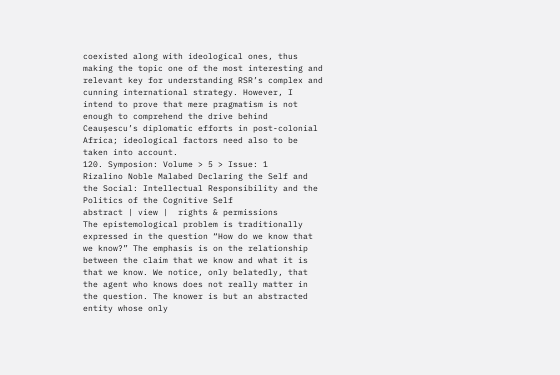coexisted along with ideological ones, thus making the topic one of the most interesting and relevant key for understanding RSR’s complex and cunning international strategy. However, I intend to prove that mere pragmatism is not enough to comprehend the drive behind Ceaușescu’s diplomatic efforts in post-colonial Africa; ideological factors need also to be taken into account.
120. Symposion: Volume > 5 > Issue: 1
Rizalino Noble Malabed Declaring the Self and the Social: Intellectual Responsibility and the Politics of the Cognitive Self
abstract | view |  rights & permissions
The epistemological problem is traditionally expressed in the question “How do we know that we know?” The emphasis is on the relationship between the claim that we know and what it is that we know. We notice, only belatedly, that the agent who knows does not really matter in the question. The knower is but an abstracted entity whose only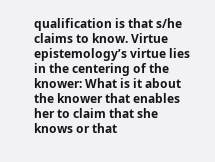qualification is that s/he claims to know. Virtue epistemology’s virtue lies in the centering of the knower: What is it about the knower that enables her to claim that she knows or that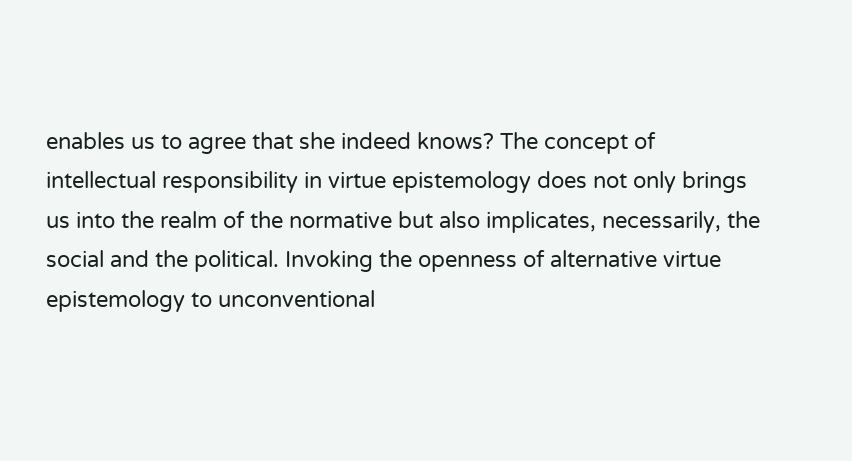enables us to agree that she indeed knows? The concept of intellectual responsibility in virtue epistemology does not only brings us into the realm of the normative but also implicates, necessarily, the social and the political. Invoking the openness of alternative virtue epistemology to unconventional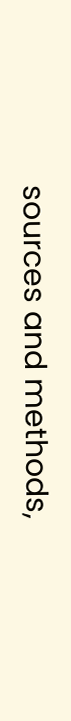sources and methods,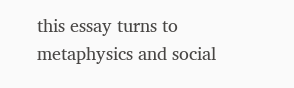this essay turns to metaphysics and social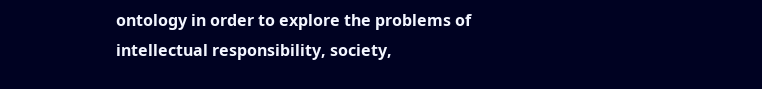ontology in order to explore the problems of intellectual responsibility, society,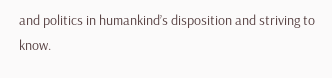and politics in humankind’s disposition and striving to know.